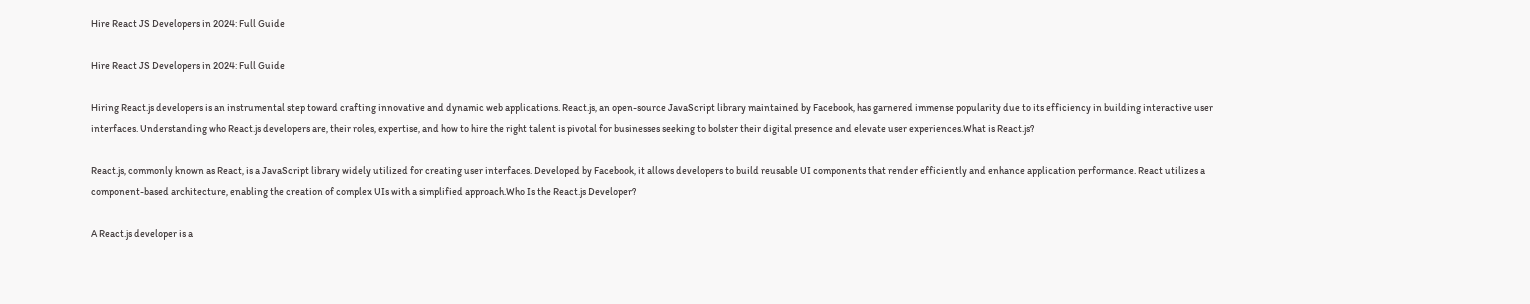Hire React JS Developers in 2024: Full Guide

Hire React JS Developers in 2024: Full Guide

Hiring React.js developers is an instrumental step toward crafting innovative and dynamic web applications. React.js, an open-source JavaScript library maintained by Facebook, has garnered immense popularity due to its efficiency in building interactive user interfaces. Understanding who React.js developers are, their roles, expertise, and how to hire the right talent is pivotal for businesses seeking to bolster their digital presence and elevate user experiences.What is React.js?

React.js, commonly known as React, is a JavaScript library widely utilized for creating user interfaces. Developed by Facebook, it allows developers to build reusable UI components that render efficiently and enhance application performance. React utilizes a component-based architecture, enabling the creation of complex UIs with a simplified approach.Who Is the React.js Developer?

A React.js developer is a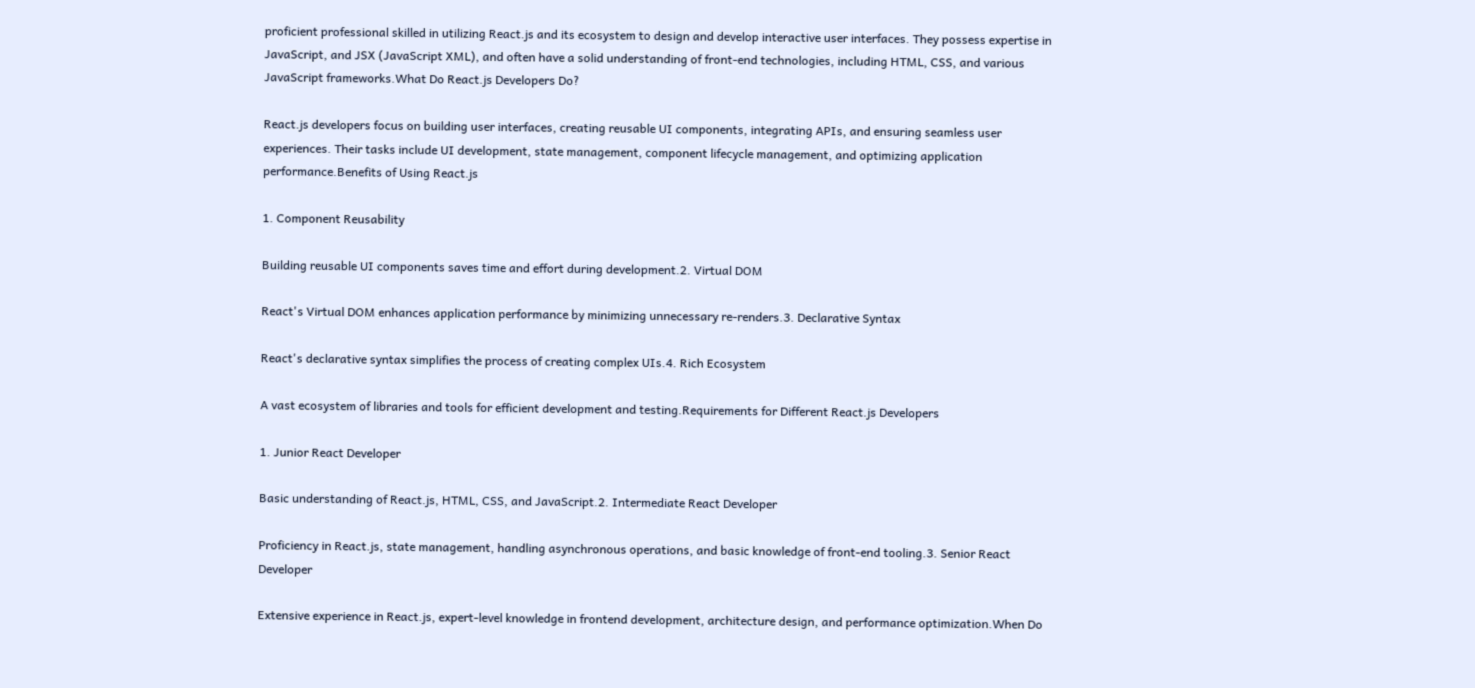proficient professional skilled in utilizing React.js and its ecosystem to design and develop interactive user interfaces. They possess expertise in JavaScript, and JSX (JavaScript XML), and often have a solid understanding of front-end technologies, including HTML, CSS, and various JavaScript frameworks.What Do React.js Developers Do?

React.js developers focus on building user interfaces, creating reusable UI components, integrating APIs, and ensuring seamless user experiences. Their tasks include UI development, state management, component lifecycle management, and optimizing application performance.Benefits of Using React.js

1. Component Reusability

Building reusable UI components saves time and effort during development.2. Virtual DOM

React's Virtual DOM enhances application performance by minimizing unnecessary re-renders.3. Declarative Syntax

React's declarative syntax simplifies the process of creating complex UIs.4. Rich Ecosystem

A vast ecosystem of libraries and tools for efficient development and testing.Requirements for Different React.js Developers

1. Junior React Developer

Basic understanding of React.js, HTML, CSS, and JavaScript.2. Intermediate React Developer

Proficiency in React.js, state management, handling asynchronous operations, and basic knowledge of front-end tooling.3. Senior React Developer

Extensive experience in React.js, expert-level knowledge in frontend development, architecture design, and performance optimization.When Do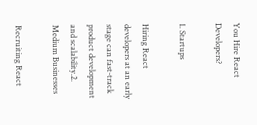You Hire React Developers?

1. Startups

Hiring React developers at an early stage can fast-track product development and scalability.2. Medium Businesses

Recruiting React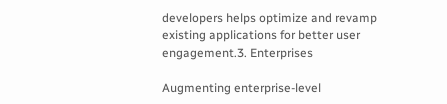developers helps optimize and revamp existing applications for better user engagement.3. Enterprises

Augmenting enterprise-level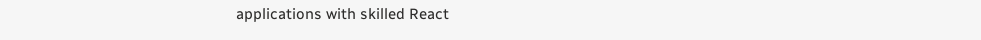applications with skilled React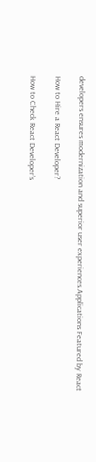developers ensures modernization and superior user experiences.Applications Featured by React

How to Hire a React Developer?

How to Check React Developer’s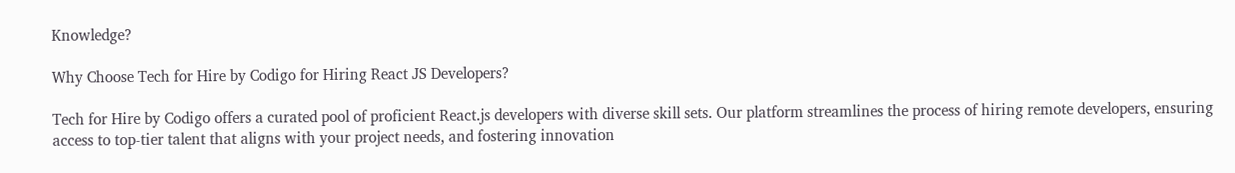Knowledge?

Why Choose Tech for Hire by Codigo for Hiring React JS Developers?

Tech for Hire by Codigo offers a curated pool of proficient React.js developers with diverse skill sets. Our platform streamlines the process of hiring remote developers, ensuring access to top-tier talent that aligns with your project needs, and fostering innovation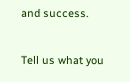and success.

Tell us what you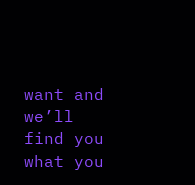want and we’ll find you what you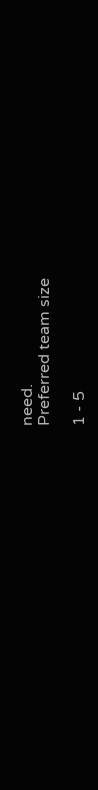need.
Preferred team size

1 - 5